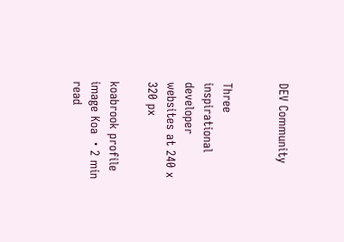DEV Community


Three inspirational developer websites at 240 x 320 px

koabrook profile image Koa ・2 min read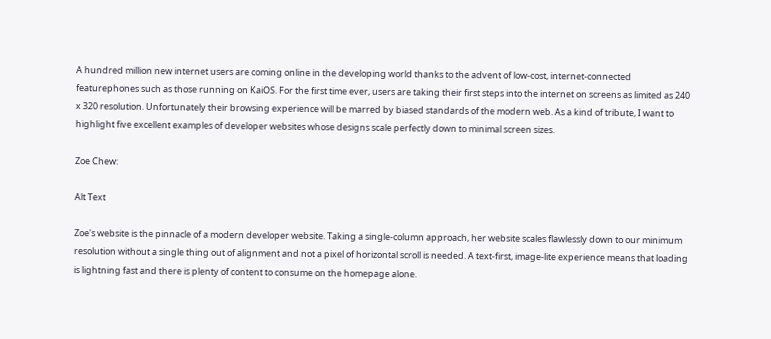A hundred million new internet users are coming online in the developing world thanks to the advent of low-cost, internet-connected featurephones such as those running on KaiOS. For the first time ever, users are taking their first steps into the internet on screens as limited as 240 x 320 resolution. Unfortunately their browsing experience will be marred by biased standards of the modern web. As a kind of tribute, I want to highlight five excellent examples of developer websites whose designs scale perfectly down to minimal screen sizes.

Zoe Chew:

Alt Text

Zoe's website is the pinnacle of a modern developer website. Taking a single-column approach, her website scales flawlessly down to our minimum resolution without a single thing out of alignment and not a pixel of horizontal scroll is needed. A text-first, image-lite experience means that loading is lightning fast and there is plenty of content to consume on the homepage alone.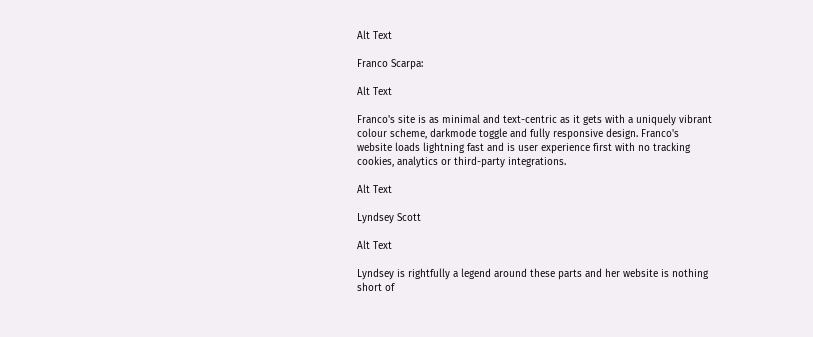Alt Text

Franco Scarpa:

Alt Text

Franco's site is as minimal and text-centric as it gets with a uniquely vibrant colour scheme, darkmode toggle and fully responsive design. Franco's website loads lightning fast and is user experience first with no tracking cookies, analytics or third-party integrations.

Alt Text

Lyndsey Scott

Alt Text

Lyndsey is rightfully a legend around these parts and her website is nothing short of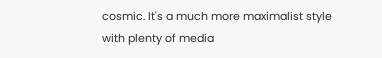cosmic. It's a much more maximalist style with plenty of media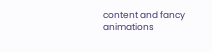content and fancy animations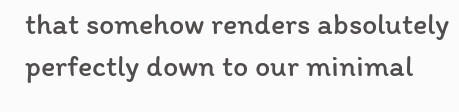that somehow renders absolutely perfectly down to our minimal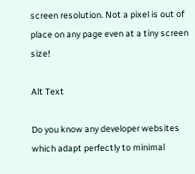screen resolution. Not a pixel is out of place on any page even at a tiny screen size!

Alt Text

Do you know any developer websites which adapt perfectly to minimal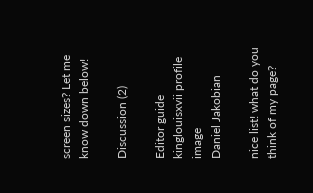screen sizes? Let me know down below!

Discussion (2)

Editor guide
kinglouisxvii profile image
Daniel Jakobian

nice list! what do you think of my page?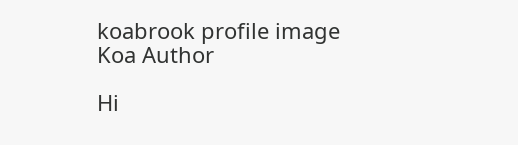koabrook profile image
Koa Author

Hi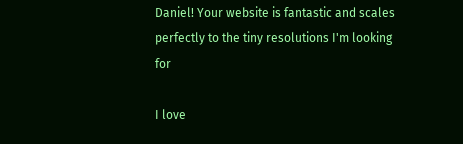Daniel! Your website is fantastic and scales perfectly to the tiny resolutions I'm looking for

I love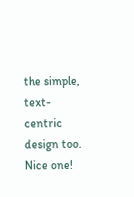the simple, text-centric design too. Nice one!